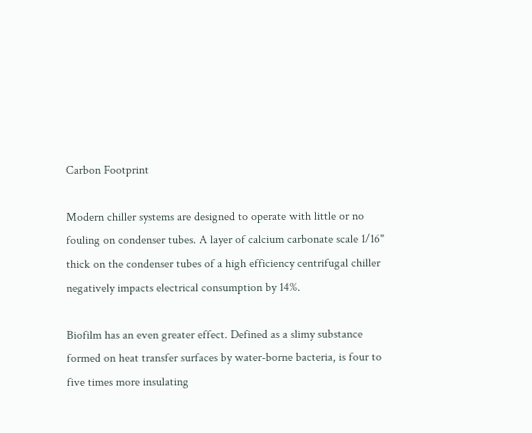Carbon Footprint

Modern chiller systems are designed to operate with little or no fouling on condenser tubes. A layer of calcium carbonate scale 1/16" thick on the condenser tubes of a high efficiency centrifugal chiller negatively impacts electrical consumption by 14%.

Biofilm has an even greater effect. Defined as a slimy substance formed on heat transfer surfaces by water-borne bacteria, is four to five times more insulating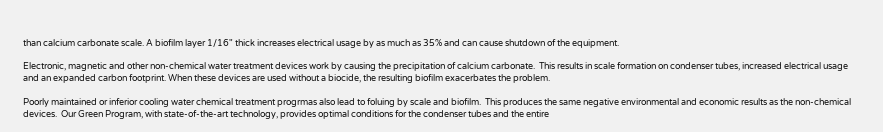than calcium carbonate scale. A biofilm layer 1/16" thick increases electrical usage by as much as 35% and can cause shutdown of the equipment.

Electronic, magnetic and other non-chemical water treatment devices work by causing the precipitation of calcium carbonate.  This results in scale formation on condenser tubes, increased electrical usage and an expanded carbon footprint. When these devices are used without a biocide, the resulting biofilm exacerbates the problem.

Poorly maintained or inferior cooling water chemical treatment progrmas also lead to foluing by scale and biofilm.  This produces the same negative environmental and economic results as the non-chemical devices.  Our Green Program, with state-of-the-art technology, provides optimal conditions for the condenser tubes and the entire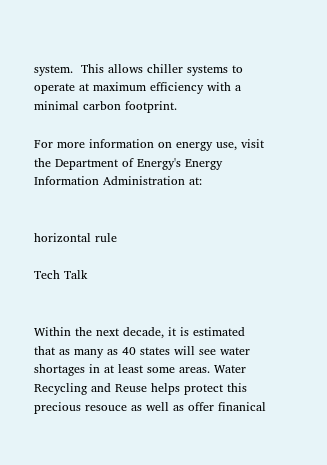system.  This allows chiller systems to operate at maximum efficiency with a minimal carbon footprint.

For more information on energy use, visit the Department of Energy's Energy Information Administration at:


horizontal rule

Tech Talk


Within the next decade, it is estimated that as many as 40 states will see water shortages in at least some areas. Water Recycling and Reuse helps protect this precious resouce as well as offer finanical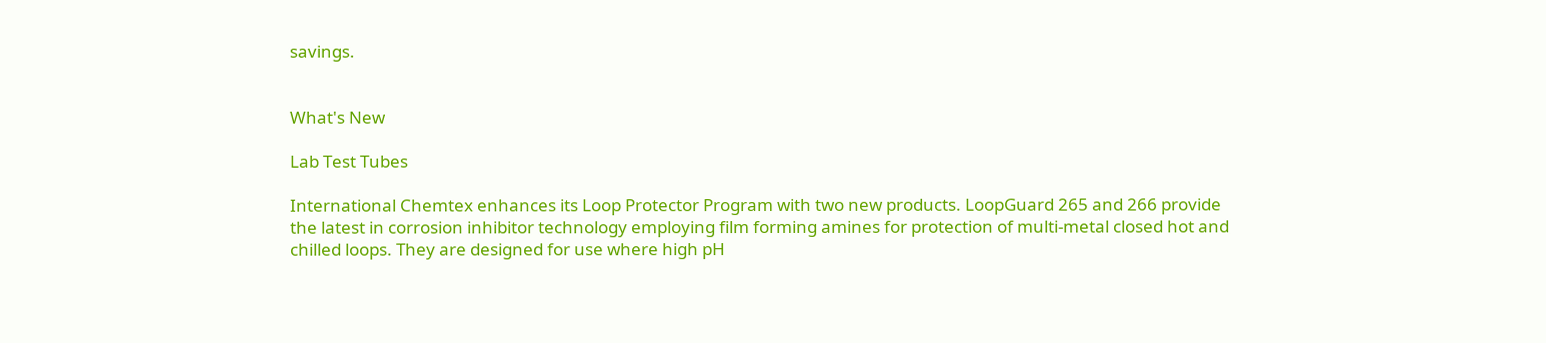savings.


What's New

Lab Test Tubes

International Chemtex enhances its Loop Protector Program with two new products. LoopGuard 265 and 266 provide the latest in corrosion inhibitor technology employing film forming amines for protection of multi-metal closed hot and chilled loops. They are designed for use where high pH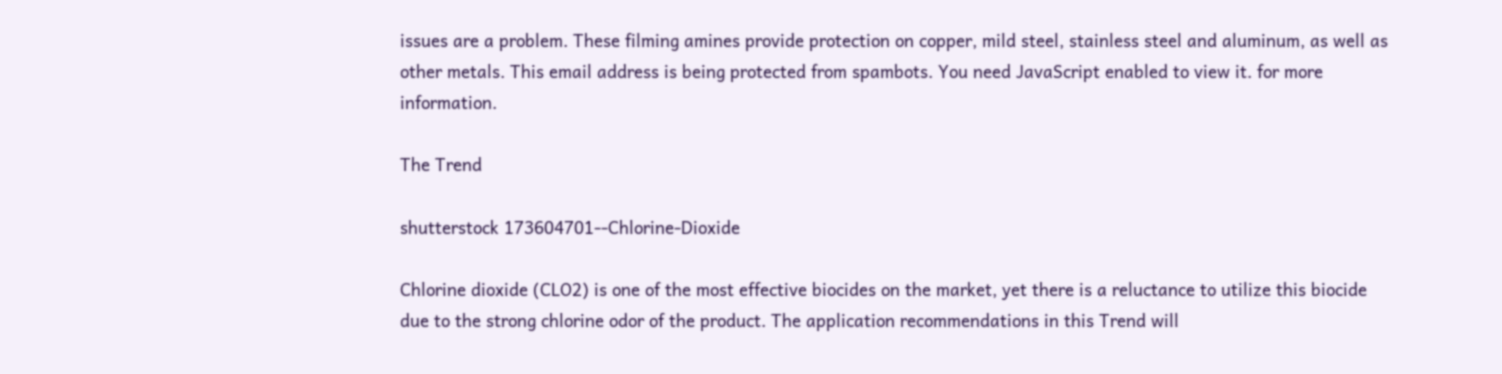issues are a problem. These filming amines provide protection on copper, mild steel, stainless steel and aluminum, as well as other metals. This email address is being protected from spambots. You need JavaScript enabled to view it. for more information.

The Trend

shutterstock 173604701--Chlorine-Dioxide

Chlorine dioxide (CLO2) is one of the most effective biocides on the market, yet there is a reluctance to utilize this biocide due to the strong chlorine odor of the product. The application recommendations in this Trend will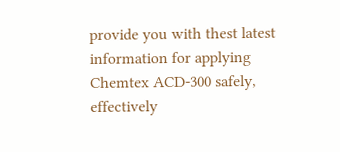provide you with thest latest information for applying Chemtex ACD-300 safely, effectively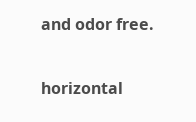and odor free.

horizontal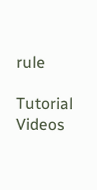rule

Tutorial Videos